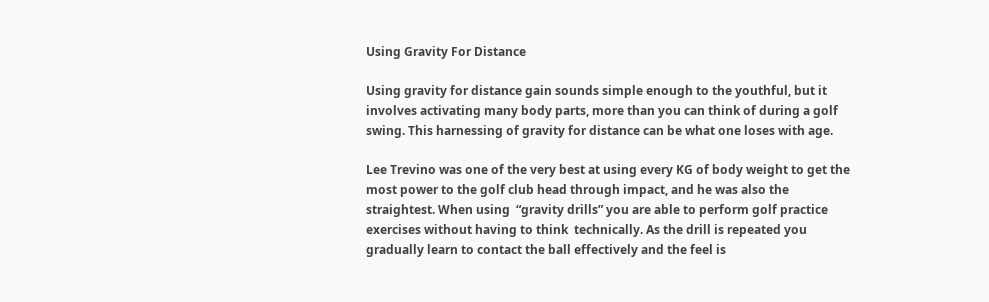Using Gravity For Distance

Using gravity for distance gain sounds simple enough to the youthful, but it involves activating many body parts, more than you can think of during a golf swing. This harnessing of gravity for distance can be what one loses with age.

Lee Trevino was one of the very best at using every KG of body weight to get the most power to the golf club head through impact, and he was also the straightest. When using  “gravity drills” you are able to perform golf practice exercises without having to think  technically. As the drill is repeated you gradually learn to contact the ball effectively and the feel is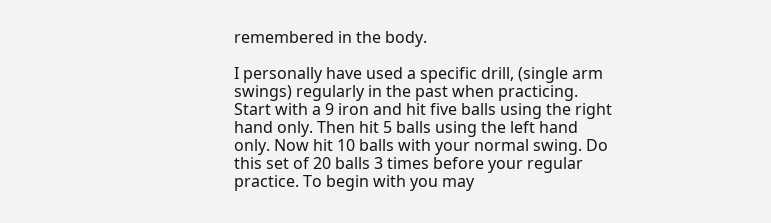remembered in the body.

I personally have used a specific drill, (single arm swings) regularly in the past when practicing. Start with a 9 iron and hit five balls using the right hand only. Then hit 5 balls using the left hand only. Now hit 10 balls with your normal swing. Do this set of 20 balls 3 times before your regular practice. To begin with you may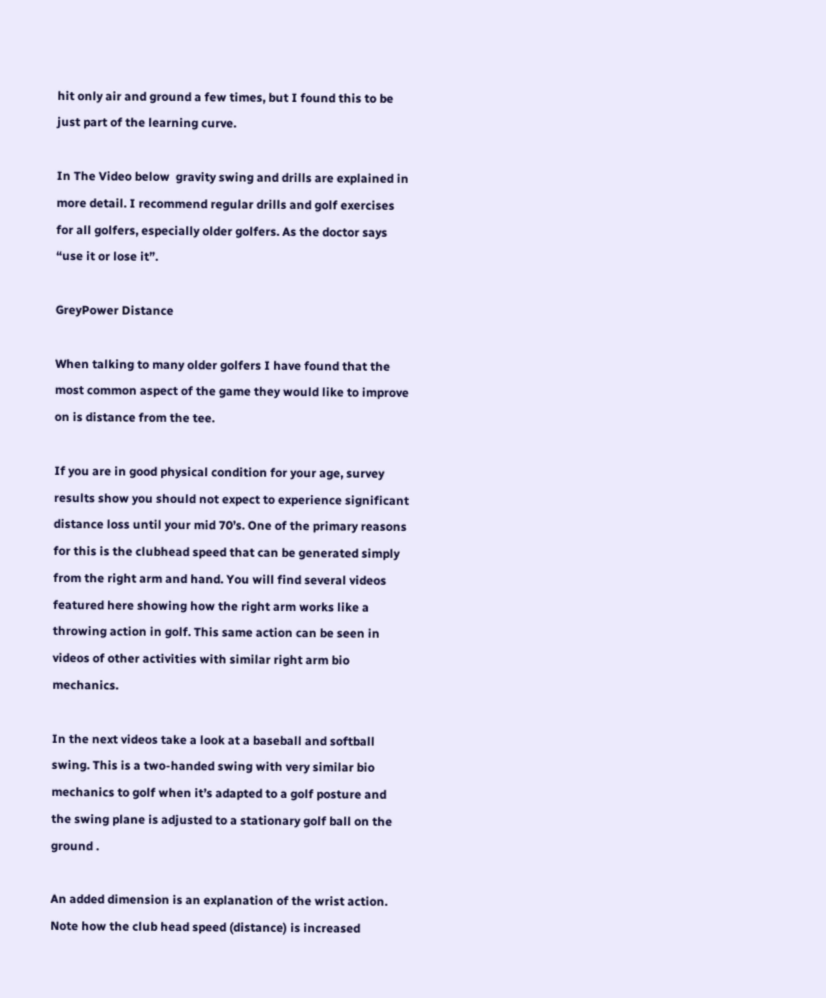hit only air and ground a few times, but I found this to be just part of the learning curve.

In The Video below  gravity swing and drills are explained in more detail. I recommend regular drills and golf exercises for all golfers, especially older golfers. As the doctor says “use it or lose it”.

GreyPower Distance

When talking to many older golfers I have found that the most common aspect of the game they would like to improve on is distance from the tee.

If you are in good physical condition for your age, survey results show you should not expect to experience significant distance loss until your mid 70’s. One of the primary reasons for this is the clubhead speed that can be generated simply from the right arm and hand. You will find several videos featured here showing how the right arm works like a throwing action in golf. This same action can be seen in videos of other activities with similar right arm bio mechanics.

In the next videos take a look at a baseball and softball swing. This is a two-handed swing with very similar bio mechanics to golf when it’s adapted to a golf posture and the swing plane is adjusted to a stationary golf ball on the ground .

An added dimension is an explanation of the wrist action. Note how the club head speed (distance) is increased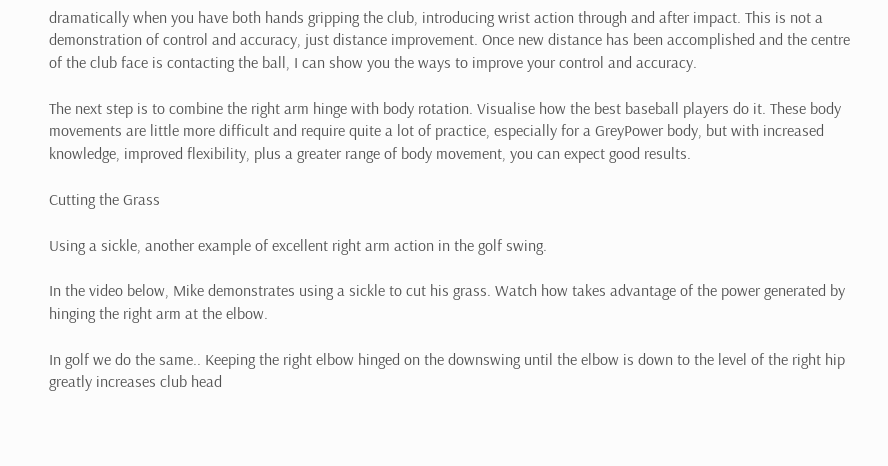dramatically when you have both hands gripping the club, introducing wrist action through and after impact. This is not a demonstration of control and accuracy, just distance improvement. Once new distance has been accomplished and the centre of the club face is contacting the ball, I can show you the ways to improve your control and accuracy.

The next step is to combine the right arm hinge with body rotation. Visualise how the best baseball players do it. These body movements are little more difficult and require quite a lot of practice, especially for a GreyPower body, but with increased knowledge, improved flexibility, plus a greater range of body movement, you can expect good results.

Cutting the Grass

Using a sickle, another example of excellent right arm action in the golf swing.

In the video below, Mike demonstrates using a sickle to cut his grass. Watch how takes advantage of the power generated by hinging the right arm at the elbow.

In golf we do the same.. Keeping the right elbow hinged on the downswing until the elbow is down to the level of the right hip greatly increases club head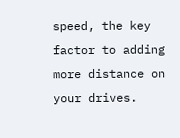speed, the key factor to adding more distance on your drives.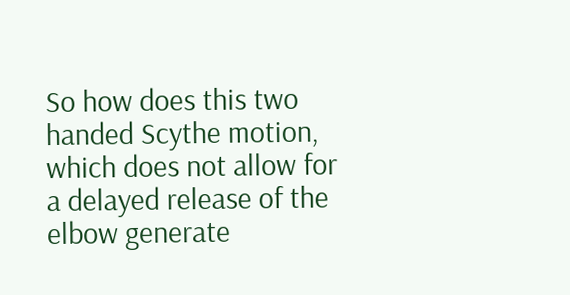So how does this two handed Scythe motion, which does not allow for a delayed release of the elbow generate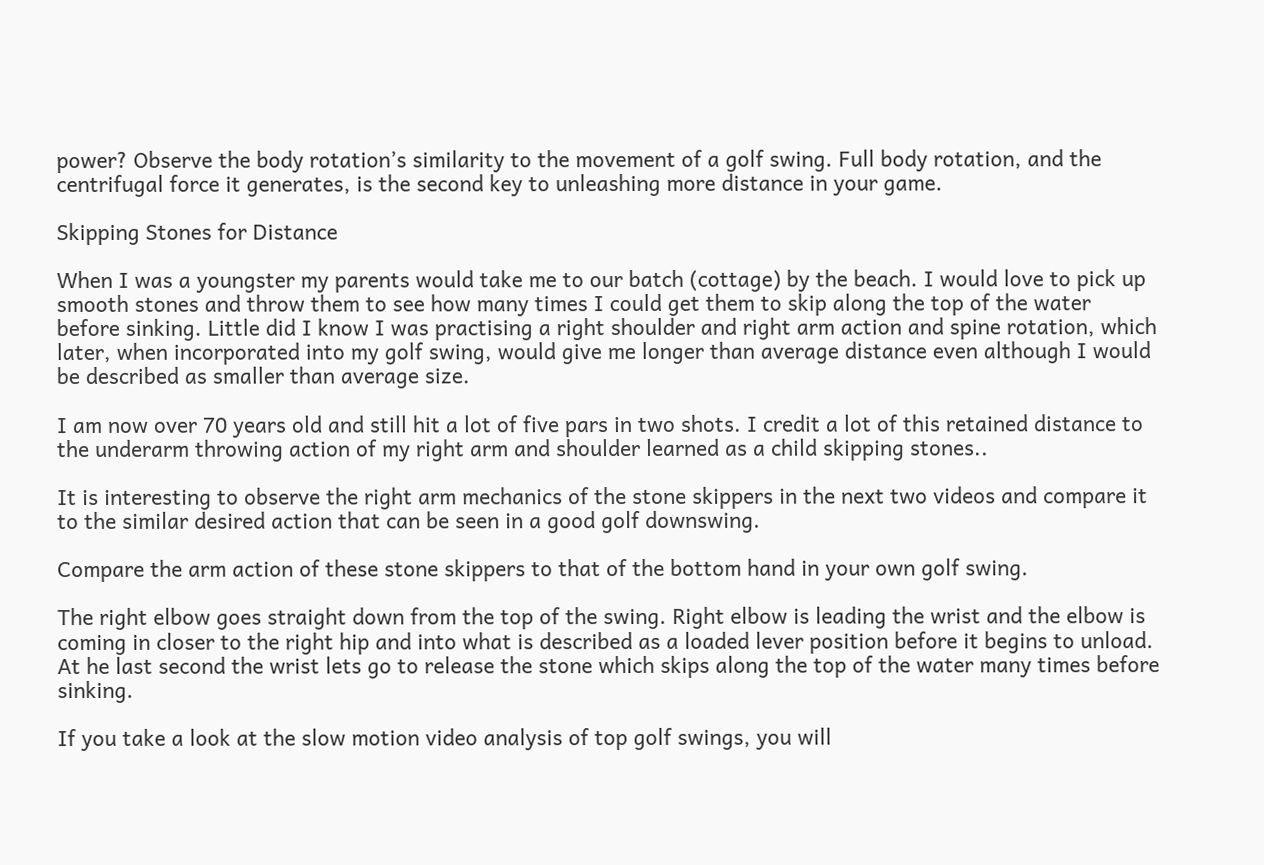power? Observe the body rotation’s similarity to the movement of a golf swing. Full body rotation, and the centrifugal force it generates, is the second key to unleashing more distance in your game.

Skipping Stones for Distance

When I was a youngster my parents would take me to our batch (cottage) by the beach. I would love to pick up smooth stones and throw them to see how many times I could get them to skip along the top of the water before sinking. Little did I know I was practising a right shoulder and right arm action and spine rotation, which later, when incorporated into my golf swing, would give me longer than average distance even although I would be described as smaller than average size.

I am now over 70 years old and still hit a lot of five pars in two shots. I credit a lot of this retained distance to the underarm throwing action of my right arm and shoulder learned as a child skipping stones..

It is interesting to observe the right arm mechanics of the stone skippers in the next two videos and compare it to the similar desired action that can be seen in a good golf downswing.

Compare the arm action of these stone skippers to that of the bottom hand in your own golf swing.

The right elbow goes straight down from the top of the swing. Right elbow is leading the wrist and the elbow is coming in closer to the right hip and into what is described as a loaded lever position before it begins to unload. At he last second the wrist lets go to release the stone which skips along the top of the water many times before sinking.

If you take a look at the slow motion video analysis of top golf swings, you will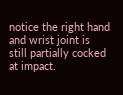notice the right hand and wrist joint is still partially cocked at impact.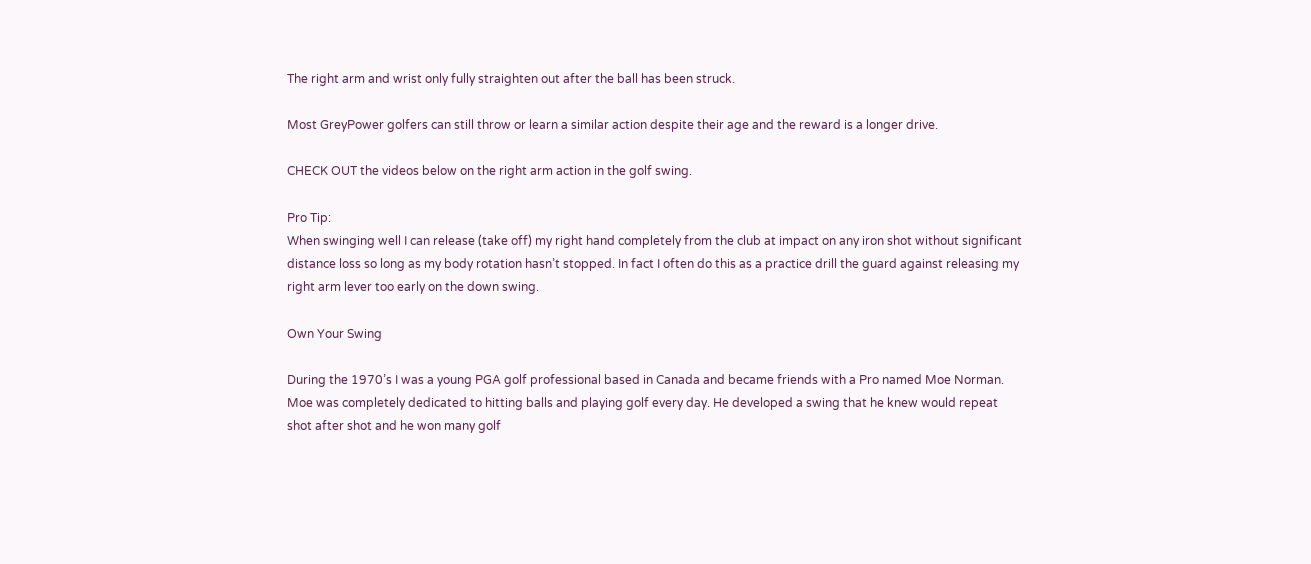The right arm and wrist only fully straighten out after the ball has been struck.

Most GreyPower golfers can still throw or learn a similar action despite their age and the reward is a longer drive.

CHECK OUT the videos below on the right arm action in the golf swing.

Pro Tip:
When swinging well I can release (take off) my right hand completely from the club at impact on any iron shot without significant distance loss so long as my body rotation hasn’t stopped. In fact I often do this as a practice drill the guard against releasing my right arm lever too early on the down swing.

Own Your Swing

During the 1970’s I was a young PGA golf professional based in Canada and became friends with a Pro named Moe Norman. Moe was completely dedicated to hitting balls and playing golf every day. He developed a swing that he knew would repeat shot after shot and he won many golf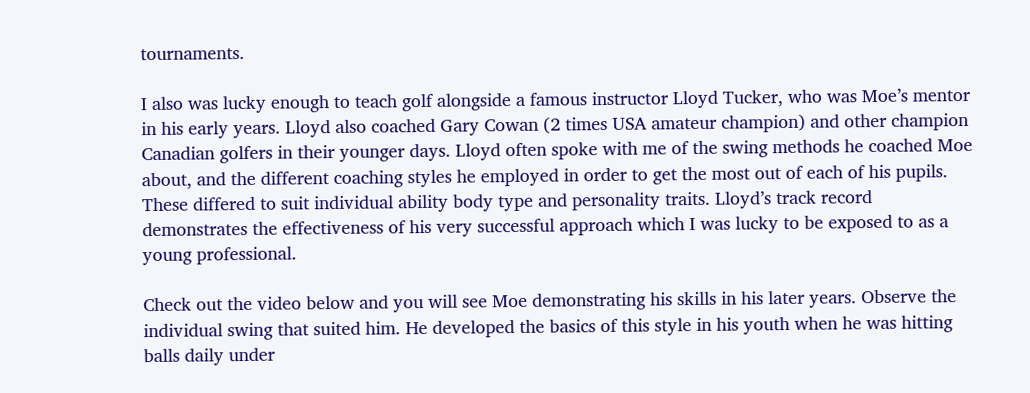tournaments.

I also was lucky enough to teach golf alongside a famous instructor Lloyd Tucker, who was Moe’s mentor in his early years. Lloyd also coached Gary Cowan (2 times USA amateur champion) and other champion Canadian golfers in their younger days. Lloyd often spoke with me of the swing methods he coached Moe about, and the different coaching styles he employed in order to get the most out of each of his pupils. These differed to suit individual ability body type and personality traits. Lloyd’s track record demonstrates the effectiveness of his very successful approach which I was lucky to be exposed to as a young professional.

Check out the video below and you will see Moe demonstrating his skills in his later years. Observe the individual swing that suited him. He developed the basics of this style in his youth when he was hitting balls daily under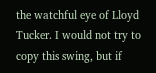the watchful eye of Lloyd Tucker. I would not try to copy this swing, but if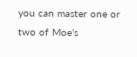you can master one or two of Moe’s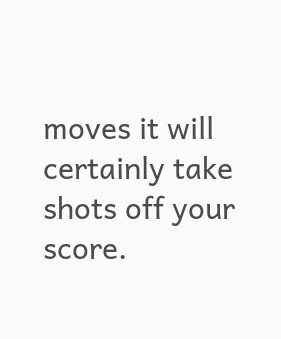moves it will certainly take shots off your score.